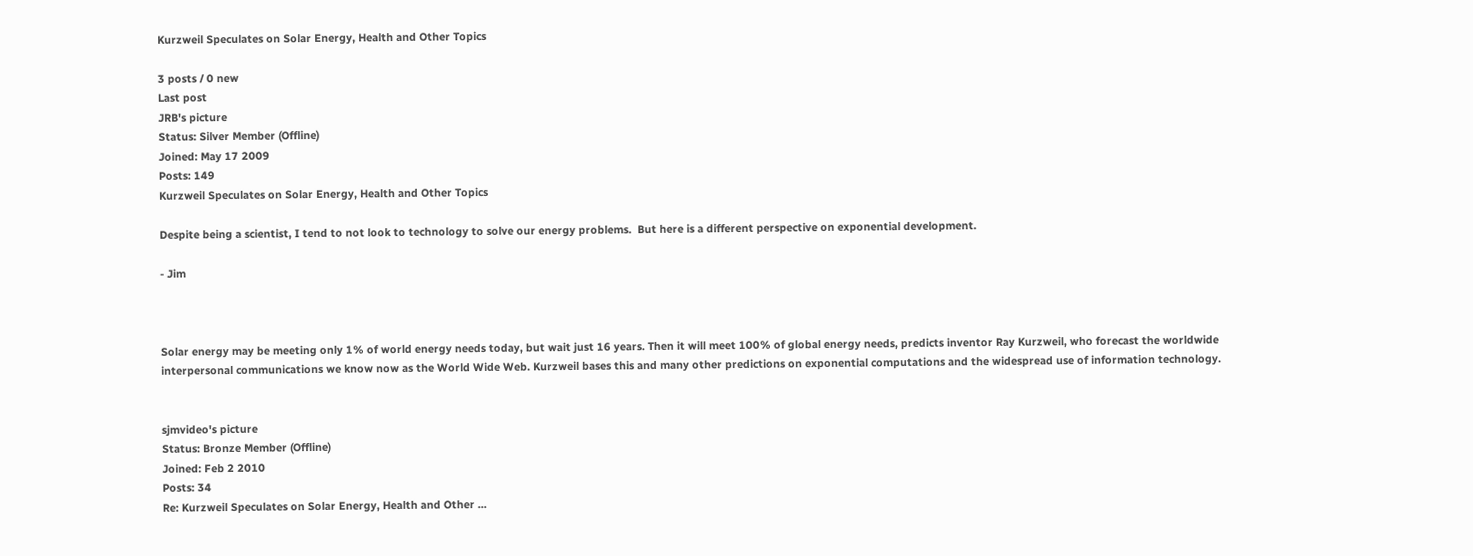Kurzweil Speculates on Solar Energy, Health and Other Topics

3 posts / 0 new
Last post
JRB's picture
Status: Silver Member (Offline)
Joined: May 17 2009
Posts: 149
Kurzweil Speculates on Solar Energy, Health and Other Topics

Despite being a scientist, I tend to not look to technology to solve our energy problems.  But here is a different perspective on exponential development.

- Jim



Solar energy may be meeting only 1% of world energy needs today, but wait just 16 years. Then it will meet 100% of global energy needs, predicts inventor Ray Kurzweil, who forecast the worldwide interpersonal communications we know now as the World Wide Web. Kurzweil bases this and many other predictions on exponential computations and the widespread use of information technology.


sjmvideo's picture
Status: Bronze Member (Offline)
Joined: Feb 2 2010
Posts: 34
Re: Kurzweil Speculates on Solar Energy, Health and Other ...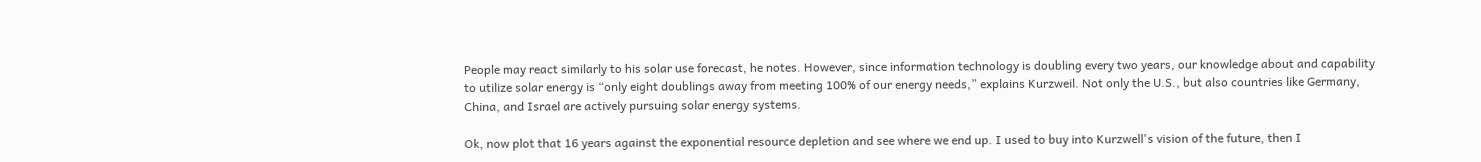People may react similarly to his solar use forecast, he notes. However, since information technology is doubling every two years, our knowledge about and capability to utilize solar energy is “only eight doublings away from meeting 100% of our energy needs,” explains Kurzweil. Not only the U.S., but also countries like Germany, China, and Israel are actively pursuing solar energy systems.

Ok, now plot that 16 years against the exponential resource depletion and see where we end up. I used to buy into Kurzwell's vision of the future, then I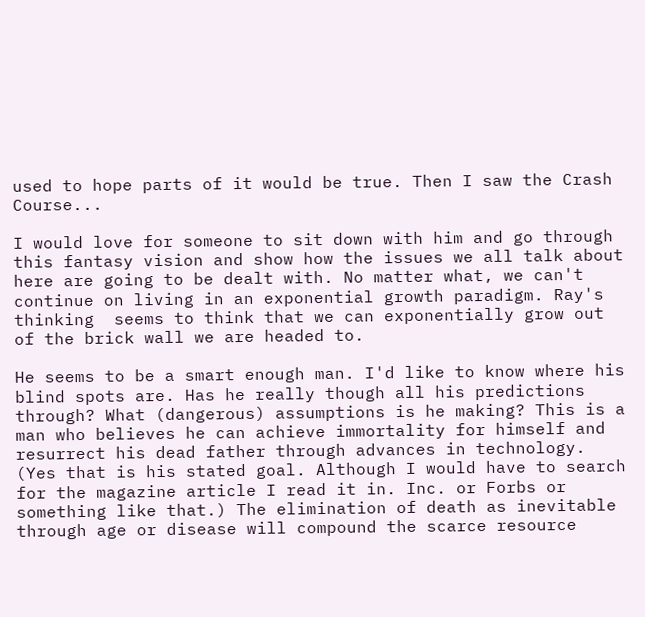used to hope parts of it would be true. Then I saw the Crash Course...

I would love for someone to sit down with him and go through this fantasy vision and show how the issues we all talk about here are going to be dealt with. No matter what, we can't continue on living in an exponential growth paradigm. Ray's thinking  seems to think that we can exponentially grow out of the brick wall we are headed to.

He seems to be a smart enough man. I'd like to know where his blind spots are. Has he really though all his predictions through? What (dangerous) assumptions is he making? This is a man who believes he can achieve immortality for himself and resurrect his dead father through advances in technology. (Yes that is his stated goal. Although I would have to search for the magazine article I read it in. Inc. or Forbs or something like that.) The elimination of death as inevitable through age or disease will compound the scarce resource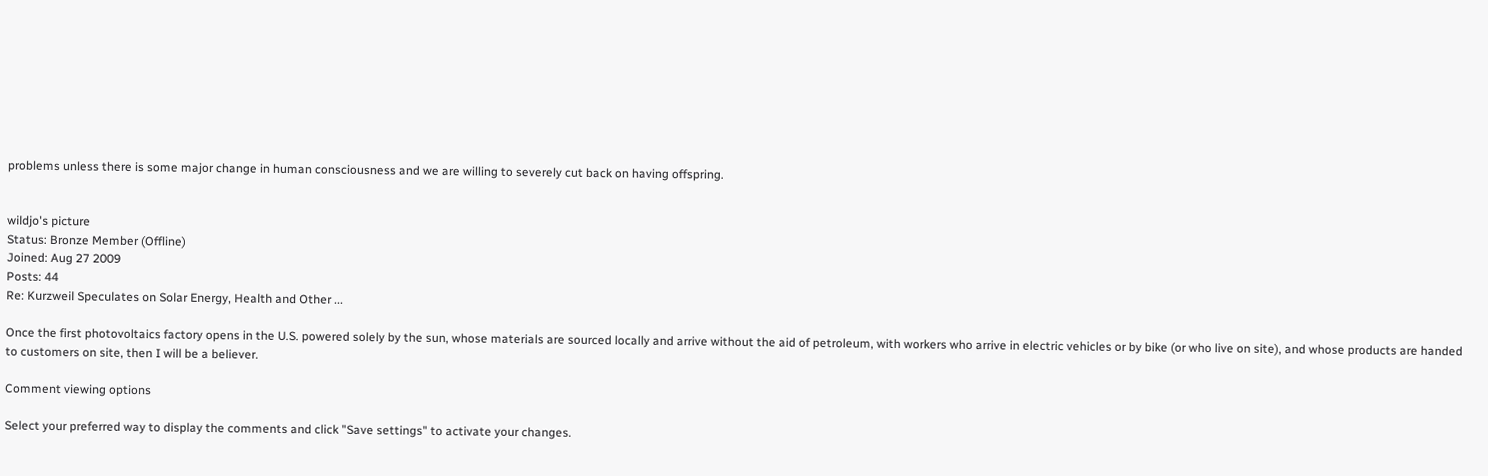problems unless there is some major change in human consciousness and we are willing to severely cut back on having offspring.


wildjo's picture
Status: Bronze Member (Offline)
Joined: Aug 27 2009
Posts: 44
Re: Kurzweil Speculates on Solar Energy, Health and Other ...

Once the first photovoltaics factory opens in the U.S. powered solely by the sun, whose materials are sourced locally and arrive without the aid of petroleum, with workers who arrive in electric vehicles or by bike (or who live on site), and whose products are handed to customers on site, then I will be a believer.

Comment viewing options

Select your preferred way to display the comments and click "Save settings" to activate your changes.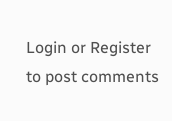Login or Register to post comments